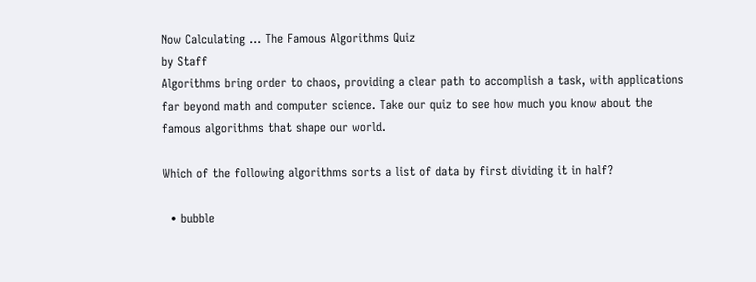Now Calculating … The Famous Algorithms Quiz
by Staff
Algorithms bring order to chaos, providing a clear path to accomplish a task, with applications far beyond math and computer science. Take our quiz to see how much you know about the famous algorithms that shape our world.

Which of the following algorithms sorts a list of data by first dividing it in half?

  • bubble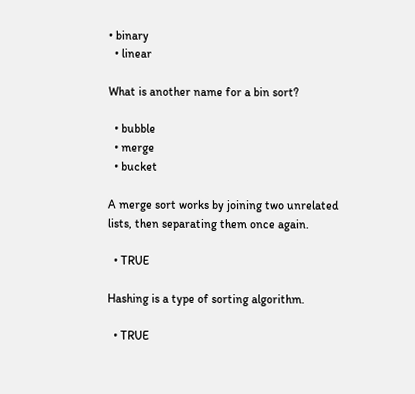• binary
  • linear

What is another name for a bin sort?

  • bubble
  • merge
  • bucket

A merge sort works by joining two unrelated lists, then separating them once again.

  • TRUE

Hashing is a type of sorting algorithm.

  • TRUE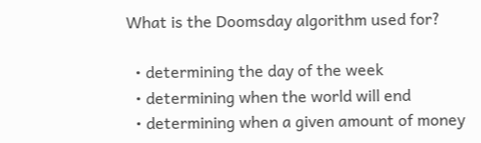What is the Doomsday algorithm used for?

  • determining the day of the week
  • determining when the world will end
  • determining when a given amount of money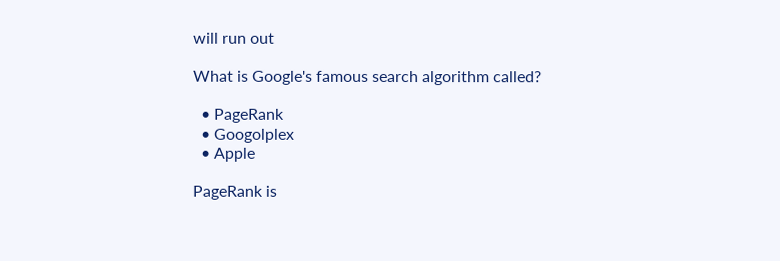will run out

What is Google's famous search algorithm called?

  • PageRank
  • Googolplex
  • Apple

PageRank is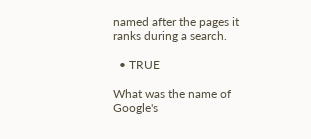named after the pages it ranks during a search.

  • TRUE

What was the name of Google's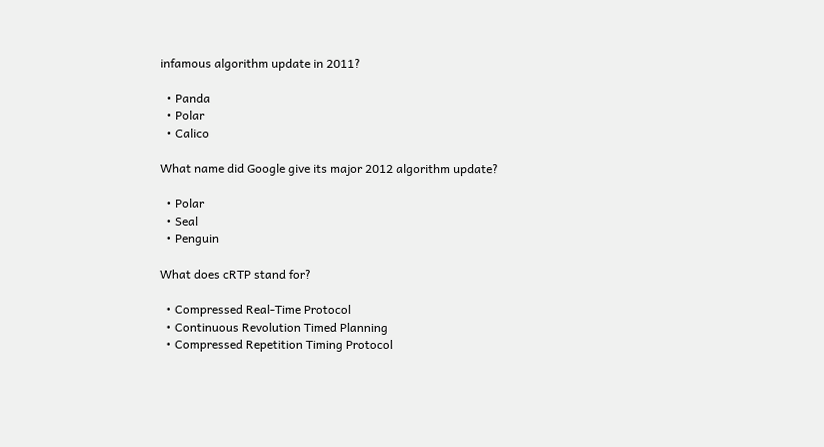infamous algorithm update in 2011?

  • Panda
  • Polar
  • Calico

What name did Google give its major 2012 algorithm update?

  • Polar
  • Seal
  • Penguin

What does cRTP stand for?

  • Compressed Real-Time Protocol
  • Continuous Revolution Timed Planning
  • Compressed Repetition Timing Protocol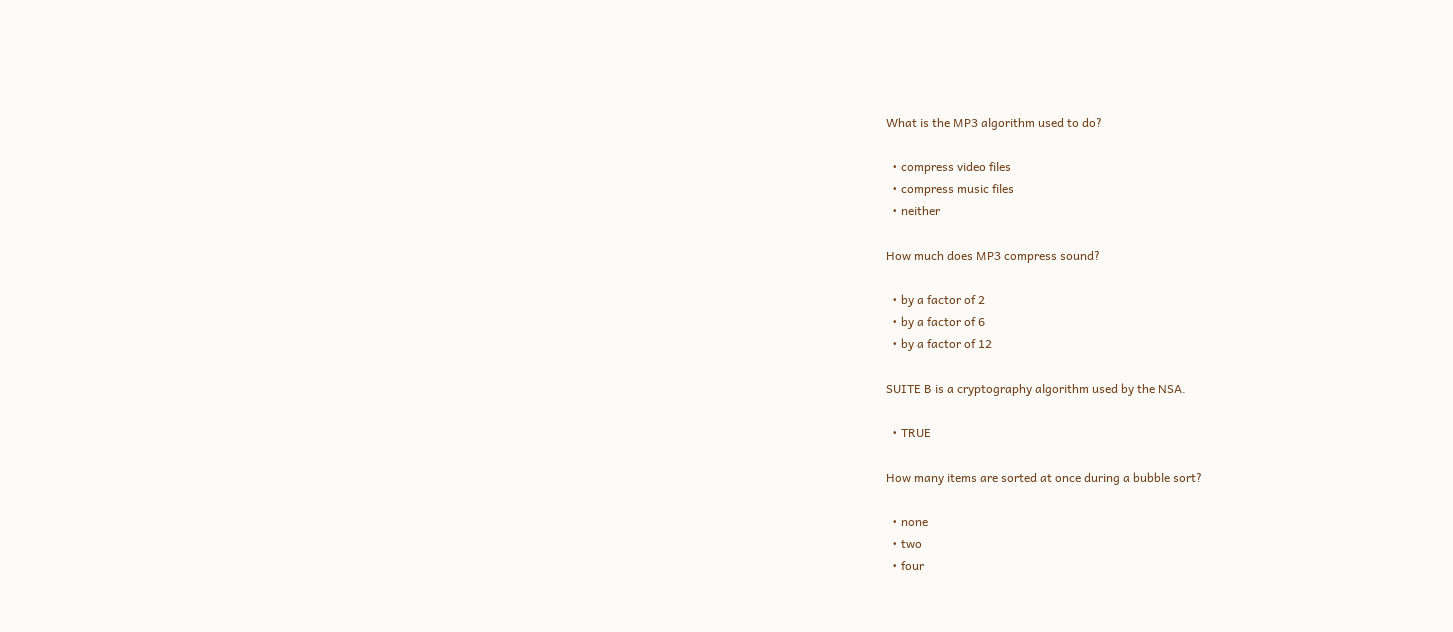What is the MP3 algorithm used to do?

  • compress video files
  • compress music files
  • neither

How much does MP3 compress sound?

  • by a factor of 2
  • by a factor of 6
  • by a factor of 12

SUITE B is a cryptography algorithm used by the NSA.

  • TRUE

How many items are sorted at once during a bubble sort?

  • none
  • two
  • four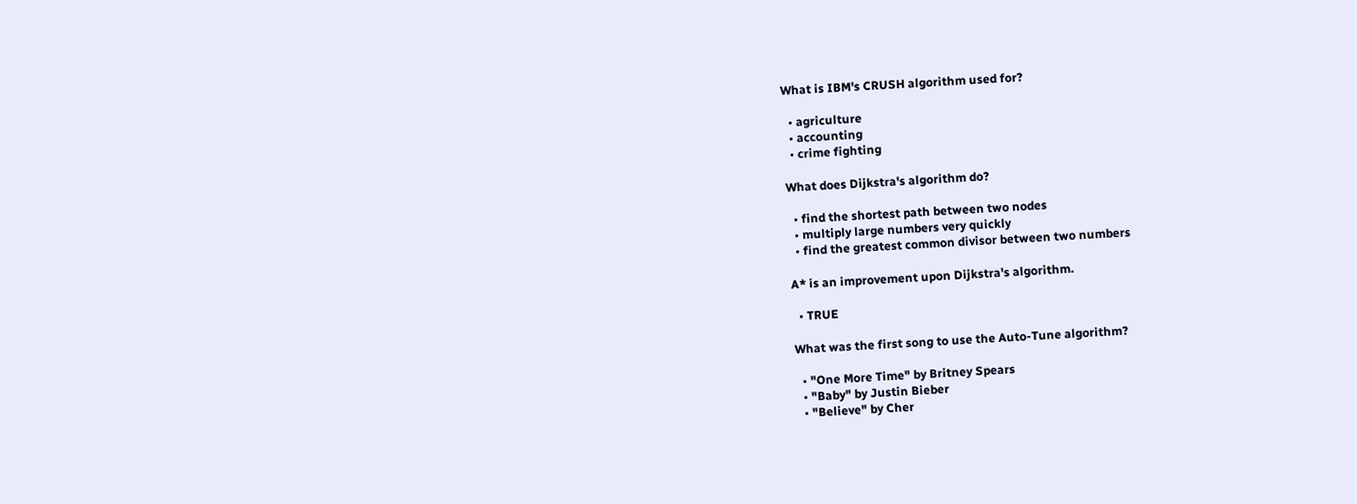What is IBM's CRUSH algorithm used for?

  • agriculture
  • accounting
  • crime fighting

What does Dijkstra's algorithm do?

  • find the shortest path between two nodes
  • multiply large numbers very quickly
  • find the greatest common divisor between two numbers

A* is an improvement upon Dijkstra's algorithm.

  • TRUE

What was the first song to use the Auto-Tune algorithm?

  • "One More Time" by Britney Spears
  • "Baby" by Justin Bieber
  • "Believe" by Cher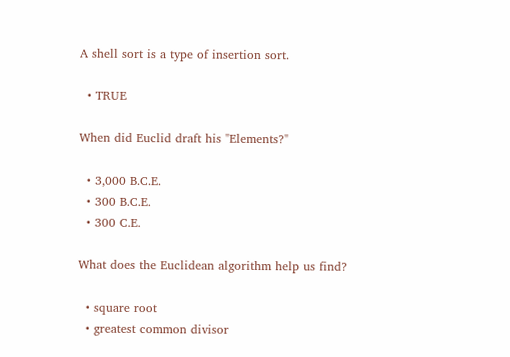A shell sort is a type of insertion sort.

  • TRUE

When did Euclid draft his "Elements?"

  • 3,000 B.C.E.
  • 300 B.C.E.
  • 300 C.E.

What does the Euclidean algorithm help us find?

  • square root
  • greatest common divisor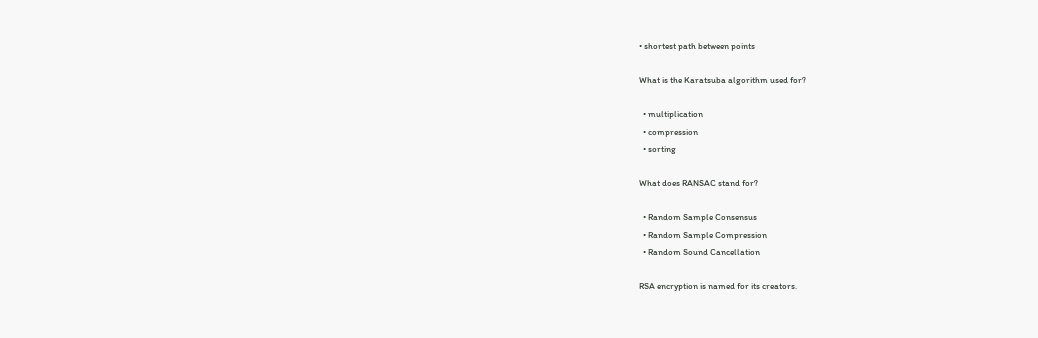• shortest path between points

What is the Karatsuba algorithm used for?

  • multiplication
  • compression
  • sorting

What does RANSAC stand for?

  • Random Sample Consensus
  • Random Sample Compression
  • Random Sound Cancellation

RSA encryption is named for its creators.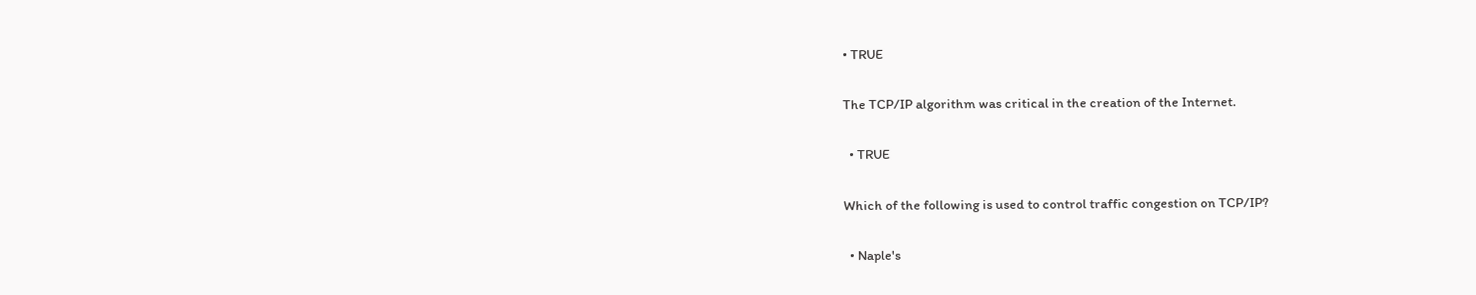• TRUE

The TCP/IP algorithm was critical in the creation of the Internet.

  • TRUE

Which of the following is used to control traffic congestion on TCP/IP?

  • Naple's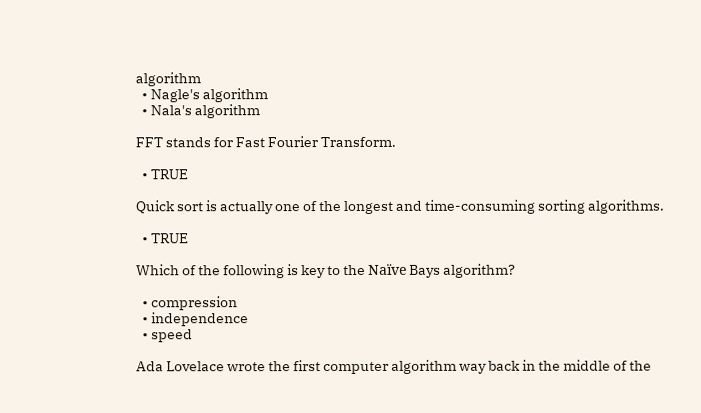algorithm
  • Nagle's algorithm
  • Nala's algorithm

FFT stands for Fast Fourier Transform.

  • TRUE

Quick sort is actually one of the longest and time-consuming sorting algorithms.

  • TRUE

Which of the following is key to the Naïve Bays algorithm?

  • compression
  • independence
  • speed

Ada Lovelace wrote the first computer algorithm way back in the middle of the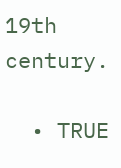19th century.

  • TRUE